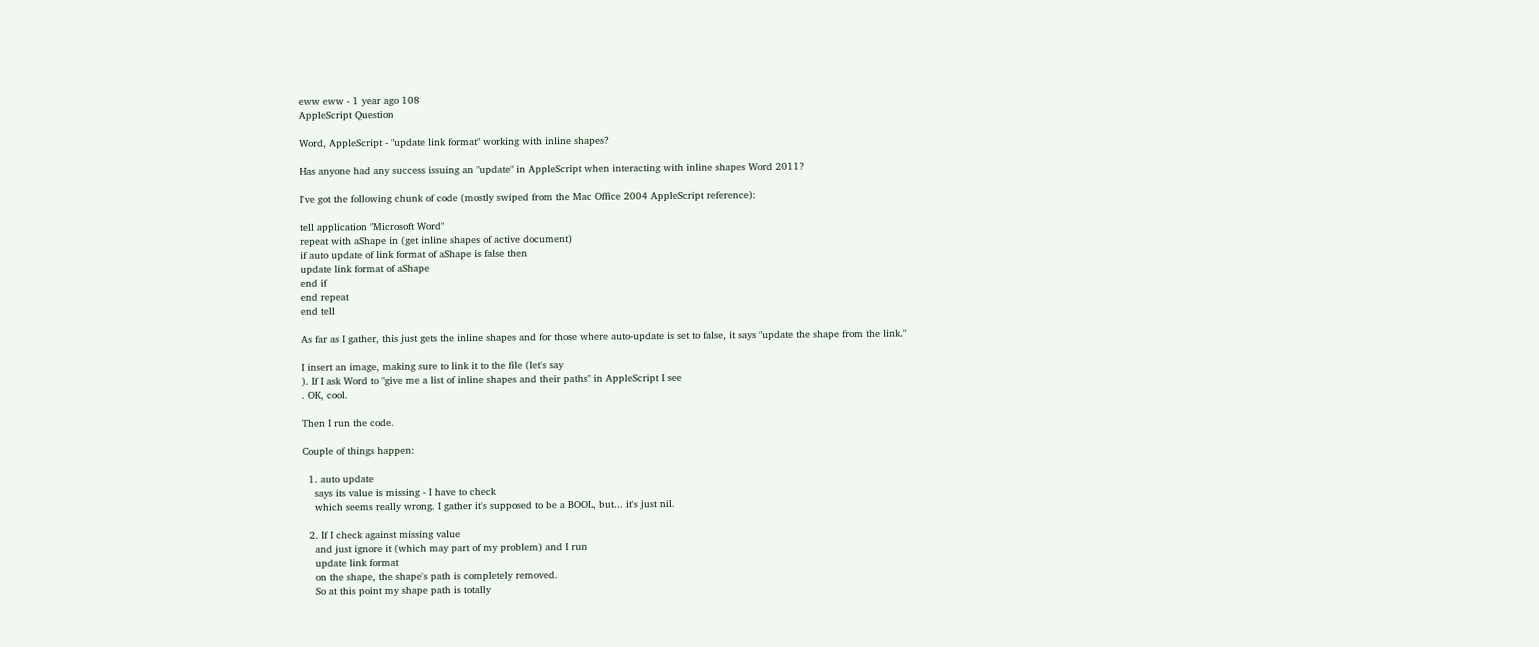eww eww - 1 year ago 108
AppleScript Question

Word, AppleScript - "update link format" working with inline shapes?

Has anyone had any success issuing an "update" in AppleScript when interacting with inline shapes Word 2011?

I've got the following chunk of code (mostly swiped from the Mac Office 2004 AppleScript reference):

tell application "Microsoft Word"
repeat with aShape in (get inline shapes of active document)
if auto update of link format of aShape is false then
update link format of aShape
end if
end repeat
end tell

As far as I gather, this just gets the inline shapes and for those where auto-update is set to false, it says "update the shape from the link."

I insert an image, making sure to link it to the file (let's say
). If I ask Word to "give me a list of inline shapes and their paths" in AppleScript I see
. OK, cool.

Then I run the code.

Couple of things happen:

  1. auto update
    says its value is missing - I have to check
    which seems really wrong. I gather it's supposed to be a BOOL, but... it's just nil.

  2. If I check against missing value
    and just ignore it (which may part of my problem) and I run
    update link format
    on the shape, the shape's path is completely removed.
    So at this point my shape path is totally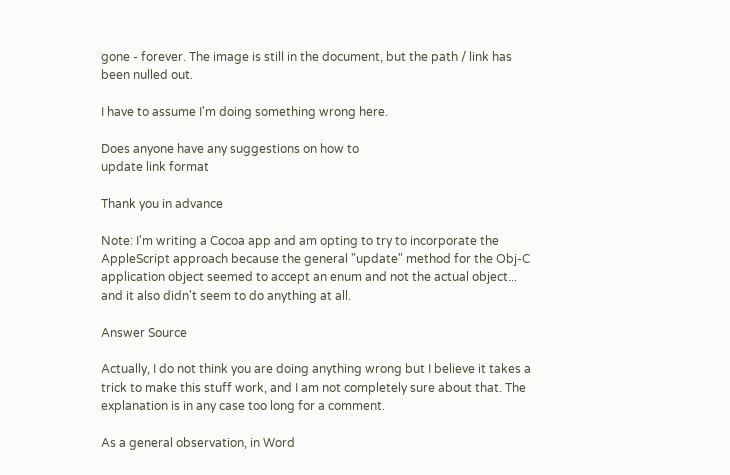gone - forever. The image is still in the document, but the path / link has been nulled out.

I have to assume I'm doing something wrong here.

Does anyone have any suggestions on how to
update link format

Thank you in advance

Note: I'm writing a Cocoa app and am opting to try to incorporate the AppleScript approach because the general "update" method for the Obj-C application object seemed to accept an enum and not the actual object... and it also didn't seem to do anything at all.

Answer Source

Actually, I do not think you are doing anything wrong but I believe it takes a trick to make this stuff work, and I am not completely sure about that. The explanation is in any case too long for a comment.

As a general observation, in Word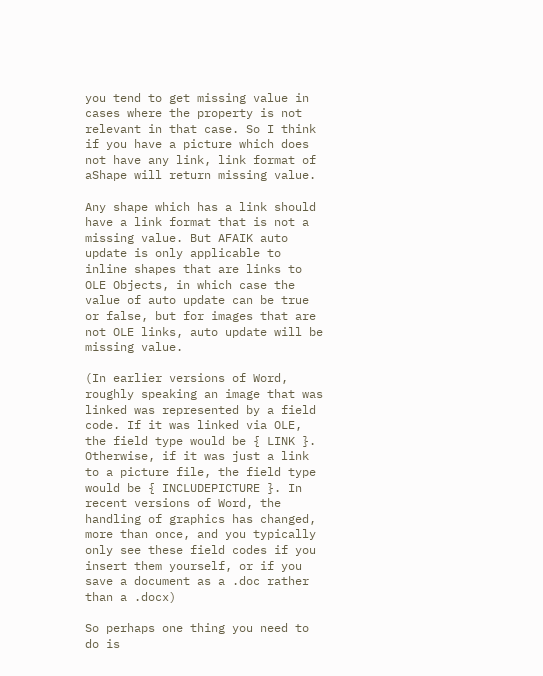you tend to get missing value in cases where the property is not relevant in that case. So I think if you have a picture which does not have any link, link format of aShape will return missing value.

Any shape which has a link should have a link format that is not a missing value. But AFAIK auto update is only applicable to inline shapes that are links to OLE Objects, in which case the value of auto update can be true or false, but for images that are not OLE links, auto update will be missing value.

(In earlier versions of Word, roughly speaking an image that was linked was represented by a field code. If it was linked via OLE, the field type would be { LINK }. Otherwise, if it was just a link to a picture file, the field type would be { INCLUDEPICTURE }. In recent versions of Word, the handling of graphics has changed, more than once, and you typically only see these field codes if you insert them yourself, or if you save a document as a .doc rather than a .docx)

So perhaps one thing you need to do is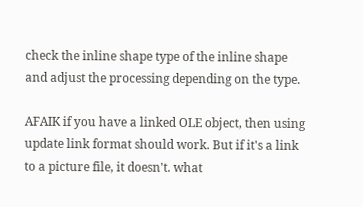check the inline shape type of the inline shape and adjust the processing depending on the type.

AFAIK if you have a linked OLE object, then using update link format should work. But if it's a link to a picture file, it doesn't. what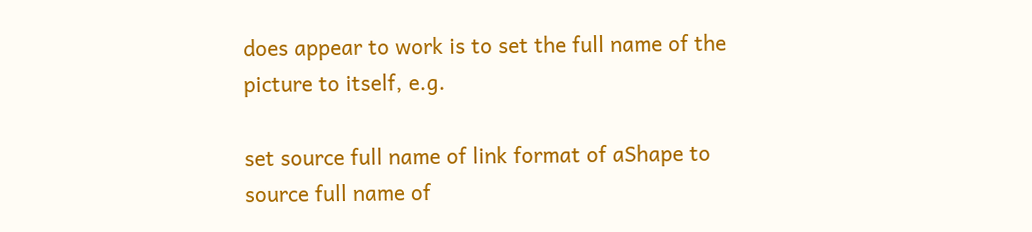does appear to work is to set the full name of the picture to itself, e.g.

set source full name of link format of aShape to source full name of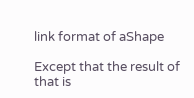link format of aShape

Except that the result of that is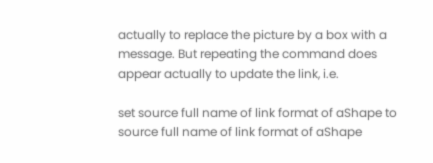actually to replace the picture by a box with a message. But repeating the command does appear actually to update the link, i.e.

set source full name of link format of aShape to source full name of link format of aShape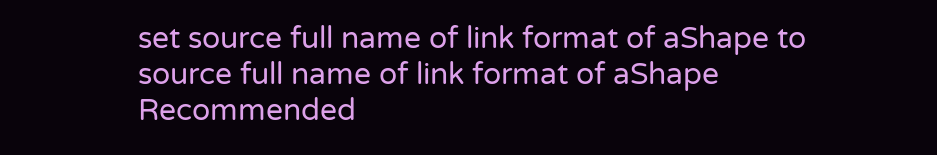set source full name of link format of aShape to source full name of link format of aShape
Recommended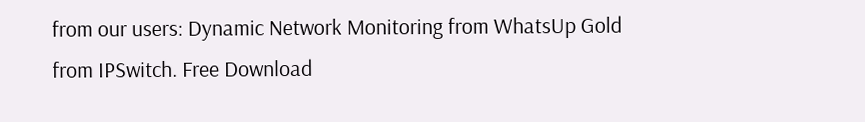from our users: Dynamic Network Monitoring from WhatsUp Gold from IPSwitch. Free Download